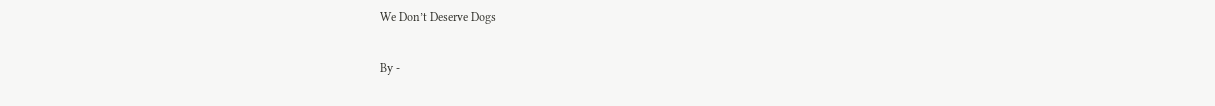We Don’t Deserve Dogs

By -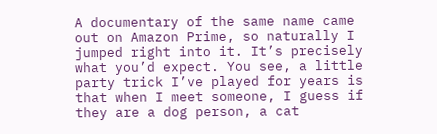A documentary of the same name came out on Amazon Prime, so naturally I jumped right into it. It’s precisely what you’d expect. You see, a little party trick I’ve played for years is that when I meet someone, I guess if they are a dog person, a cat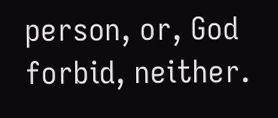person, or, God forbid, neither.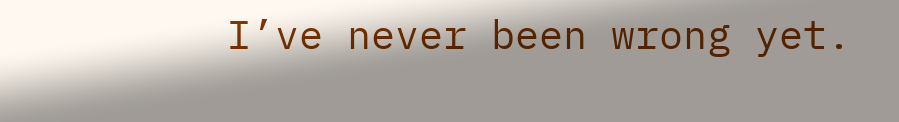I’ve never been wrong yet.